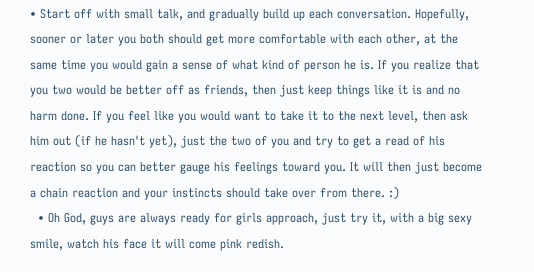• Start off with small talk, and gradually build up each conversation. Hopefully, sooner or later you both should get more comfortable with each other, at the same time you would gain a sense of what kind of person he is. If you realize that you two would be better off as friends, then just keep things like it is and no harm done. If you feel like you would want to take it to the next level, then ask him out (if he hasn't yet), just the two of you and try to get a read of his reaction so you can better gauge his feelings toward you. It will then just become a chain reaction and your instincts should take over from there. :)
  • Oh God, guys are always ready for girls approach, just try it, with a big sexy smile, watch his face it will come pink redish.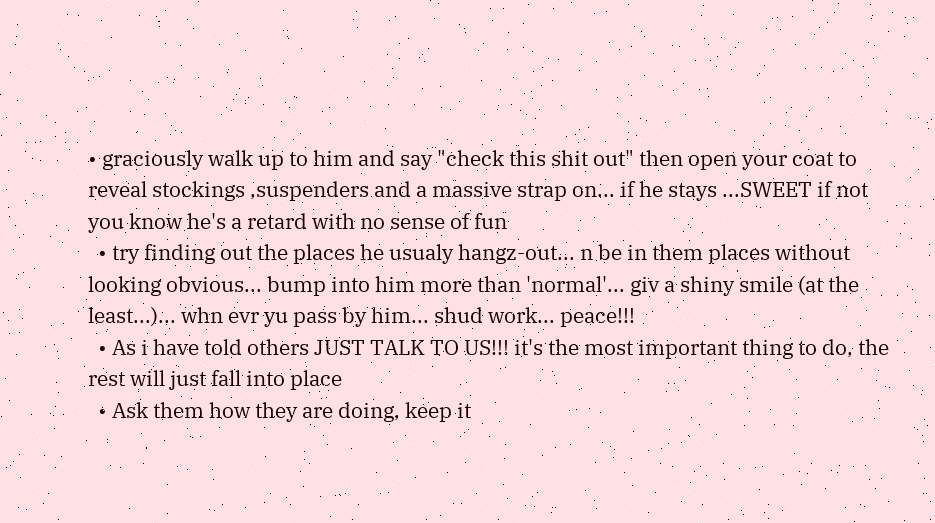• graciously walk up to him and say "check this shit out" then open your coat to reveal stockings ,suspenders and a massive strap on... if he stays ...SWEET if not you know he's a retard with no sense of fun
  • try finding out the places he usualy hangz-out... n be in them places without looking obvious... bump into him more than 'normal'... giv a shiny smile (at the least...)... whn evr yu pass by him... shud work... peace!!!
  • As i have told others JUST TALK TO US!!! it's the most important thing to do, the rest will just fall into place
  • Ask them how they are doing, keep it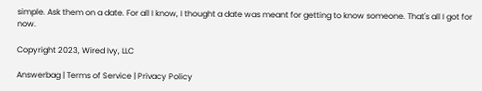simple. Ask them on a date. For all I know, I thought a date was meant for getting to know someone. That's all I got for now.

Copyright 2023, Wired Ivy, LLC

Answerbag | Terms of Service | Privacy Policy